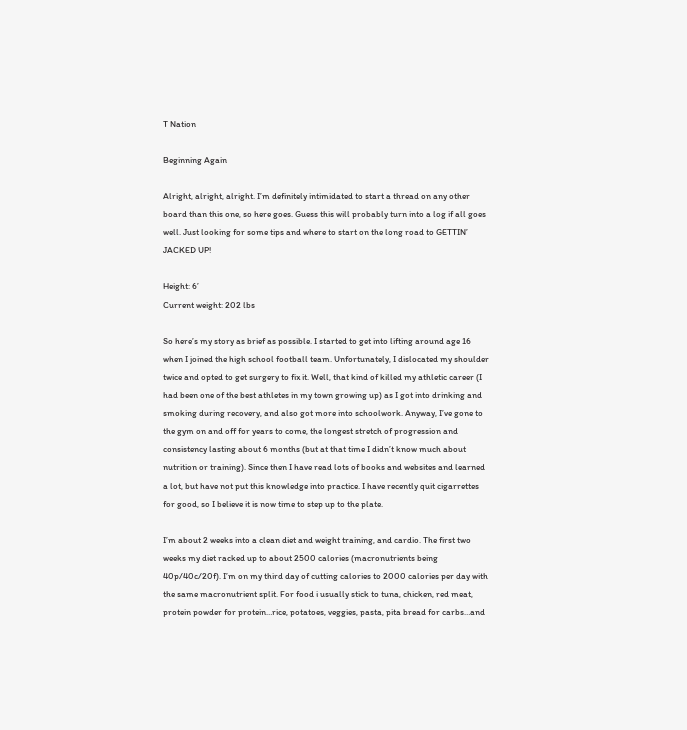T Nation

Beginning Again

Alright, alright, alright. I’m definitely intimidated to start a thread on any other board than this one, so here goes. Guess this will probably turn into a log if all goes well. Just looking for some tips and where to start on the long road to GETTIN’ JACKED UP!

Height: 6’
Current weight: 202 lbs

So here’s my story as brief as possible. I started to get into lifting around age 16 when I joined the high school football team. Unfortunately, I dislocated my shoulder twice and opted to get surgery to fix it. Well, that kind of killed my athletic career (I had been one of the best athletes in my town growing up) as I got into drinking and smoking during recovery, and also got more into schoolwork. Anyway, I’ve gone to the gym on and off for years to come, the longest stretch of progression and consistency lasting about 6 months (but at that time I didn’t know much about nutrition or training). Since then I have read lots of books and websites and learned a lot, but have not put this knowledge into practice. I have recently quit cigarrettes for good, so I believe it is now time to step up to the plate.

I’m about 2 weeks into a clean diet and weight training, and cardio. The first two weeks my diet racked up to about 2500 calories (macronutrients being 40p/40c/20f). I’m on my third day of cutting calories to 2000 calories per day with the same macronutrient split. For food i usually stick to tuna, chicken, red meat, protein powder for protein…rice, potatoes, veggies, pasta, pita bread for carbs…and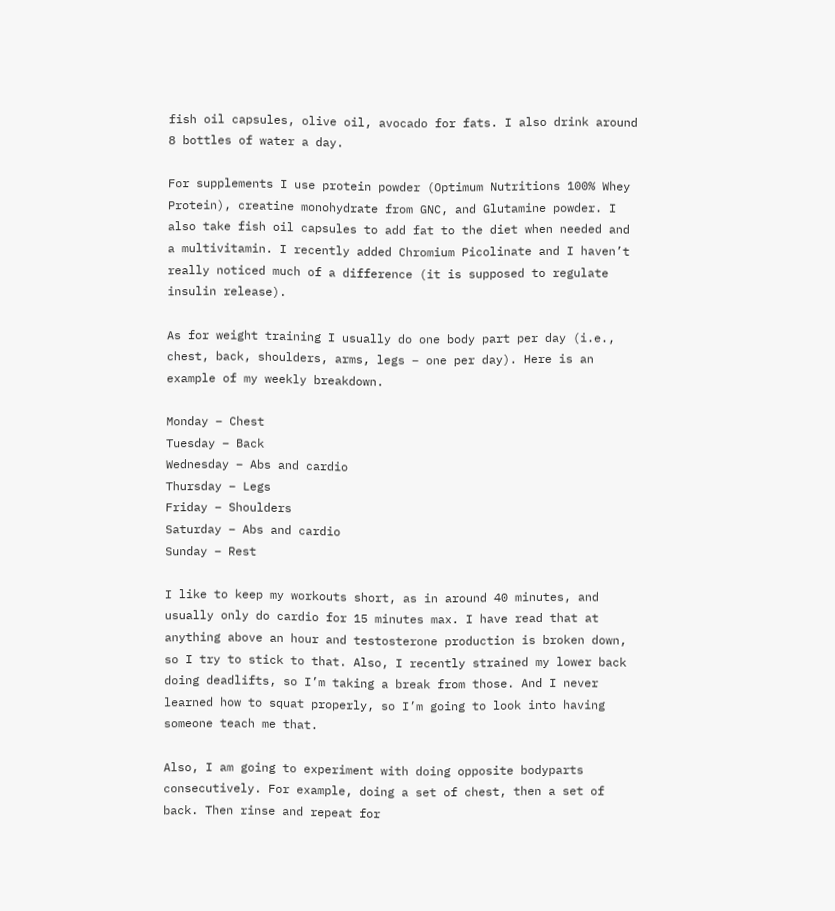fish oil capsules, olive oil, avocado for fats. I also drink around 8 bottles of water a day.

For supplements I use protein powder (Optimum Nutritions 100% Whey Protein), creatine monohydrate from GNC, and Glutamine powder. I also take fish oil capsules to add fat to the diet when needed and a multivitamin. I recently added Chromium Picolinate and I haven’t really noticed much of a difference (it is supposed to regulate insulin release).

As for weight training I usually do one body part per day (i.e., chest, back, shoulders, arms, legs – one per day). Here is an example of my weekly breakdown.

Monday – Chest
Tuesday – Back
Wednesday – Abs and cardio
Thursday – Legs
Friday – Shoulders
Saturday – Abs and cardio
Sunday – Rest

I like to keep my workouts short, as in around 40 minutes, and usually only do cardio for 15 minutes max. I have read that at anything above an hour and testosterone production is broken down, so I try to stick to that. Also, I recently strained my lower back doing deadlifts, so I’m taking a break from those. And I never learned how to squat properly, so I’m going to look into having someone teach me that.

Also, I am going to experiment with doing opposite bodyparts consecutively. For example, doing a set of chest, then a set of back. Then rinse and repeat for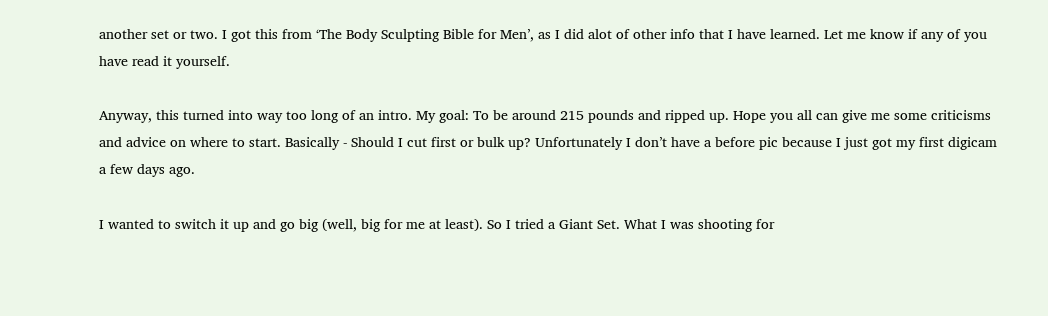another set or two. I got this from ‘The Body Sculpting Bible for Men’, as I did alot of other info that I have learned. Let me know if any of you have read it yourself.

Anyway, this turned into way too long of an intro. My goal: To be around 215 pounds and ripped up. Hope you all can give me some criticisms and advice on where to start. Basically - Should I cut first or bulk up? Unfortunately I don’t have a before pic because I just got my first digicam a few days ago.

I wanted to switch it up and go big (well, big for me at least). So I tried a Giant Set. What I was shooting for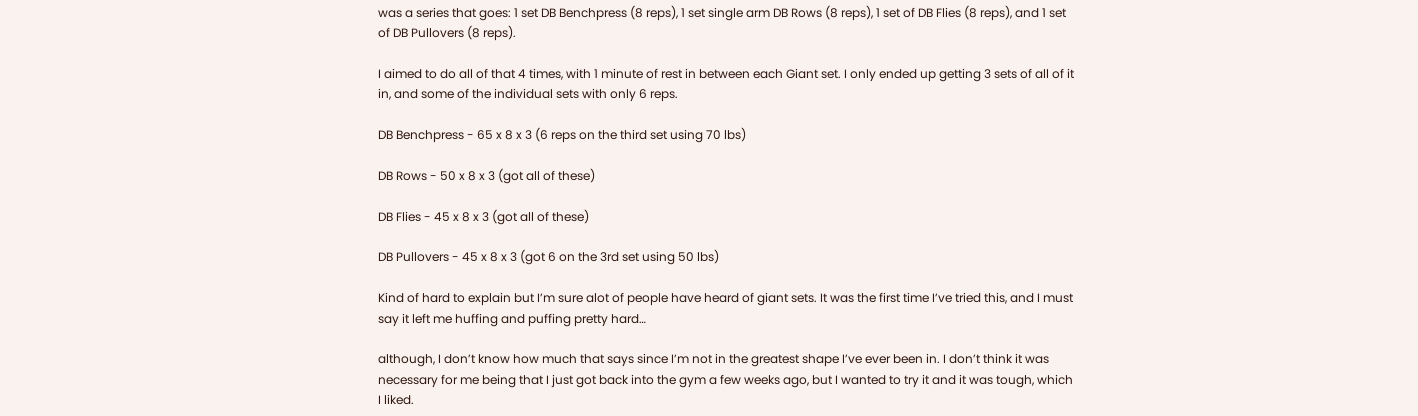was a series that goes: 1 set DB Benchpress (8 reps), 1 set single arm DB Rows (8 reps), 1 set of DB Flies (8 reps), and 1 set of DB Pullovers (8 reps).

I aimed to do all of that 4 times, with 1 minute of rest in between each Giant set. I only ended up getting 3 sets of all of it in, and some of the individual sets with only 6 reps.

DB Benchpress - 65 x 8 x 3 (6 reps on the third set using 70 lbs)

DB Rows - 50 x 8 x 3 (got all of these)

DB Flies - 45 x 8 x 3 (got all of these)

DB Pullovers - 45 x 8 x 3 (got 6 on the 3rd set using 50 lbs)

Kind of hard to explain but I’m sure alot of people have heard of giant sets. It was the first time I’ve tried this, and I must say it left me huffing and puffing pretty hard…

although, I don’t know how much that says since I’m not in the greatest shape I’ve ever been in. I don’t think it was necessary for me being that I just got back into the gym a few weeks ago, but I wanted to try it and it was tough, which I liked.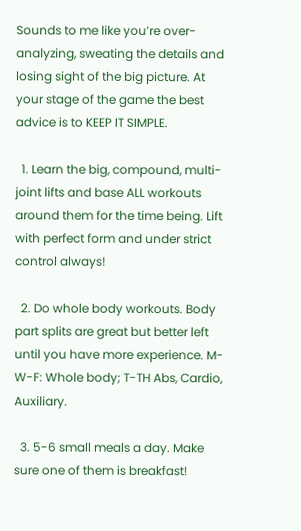Sounds to me like you’re over-analyzing, sweating the details and losing sight of the big picture. At your stage of the game the best advice is to KEEP IT SIMPLE.

  1. Learn the big, compound, multi-joint lifts and base ALL workouts around them for the time being. Lift with perfect form and under strict control always!

  2. Do whole body workouts. Body part splits are great but better left until you have more experience. M-W-F: Whole body; T-TH Abs, Cardio, Auxiliary.

  3. 5-6 small meals a day. Make sure one of them is breakfast!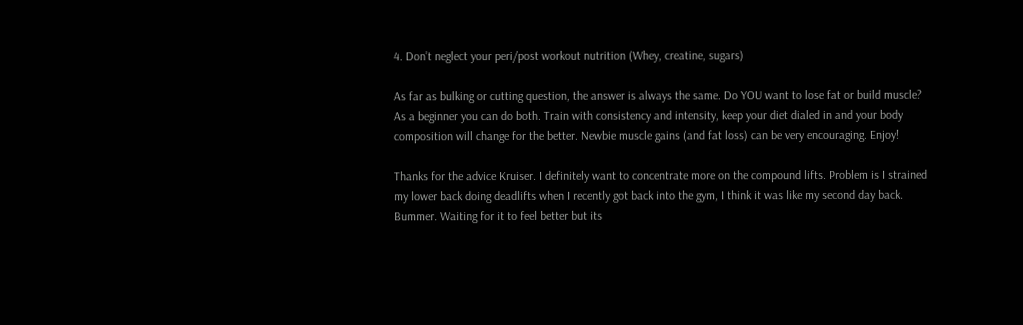4. Don’t neglect your peri/post workout nutrition (Whey, creatine, sugars)

As far as bulking or cutting question, the answer is always the same. Do YOU want to lose fat or build muscle? As a beginner you can do both. Train with consistency and intensity, keep your diet dialed in and your body composition will change for the better. Newbie muscle gains (and fat loss) can be very encouraging. Enjoy!

Thanks for the advice Kruiser. I definitely want to concentrate more on the compound lifts. Problem is I strained my lower back doing deadlifts when I recently got back into the gym, I think it was like my second day back. Bummer. Waiting for it to feel better but its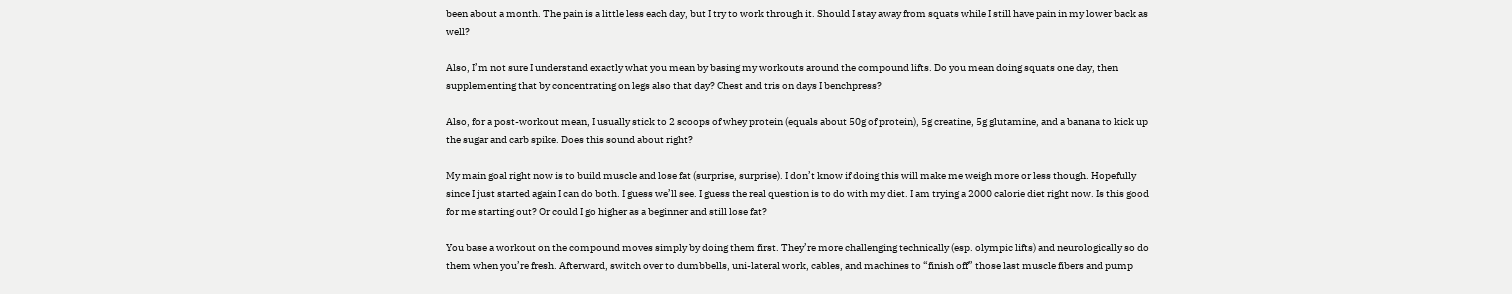been about a month. The pain is a little less each day, but I try to work through it. Should I stay away from squats while I still have pain in my lower back as well?

Also, I’m not sure I understand exactly what you mean by basing my workouts around the compound lifts. Do you mean doing squats one day, then supplementing that by concentrating on legs also that day? Chest and tris on days I benchpress?

Also, for a post-workout mean, I usually stick to 2 scoops of whey protein (equals about 50g of protein), 5g creatine, 5g glutamine, and a banana to kick up the sugar and carb spike. Does this sound about right?

My main goal right now is to build muscle and lose fat (surprise, surprise). I don’t know if doing this will make me weigh more or less though. Hopefully since I just started again I can do both. I guess we’ll see. I guess the real question is to do with my diet. I am trying a 2000 calorie diet right now. Is this good for me starting out? Or could I go higher as a beginner and still lose fat?

You base a workout on the compound moves simply by doing them first. They’re more challenging technically (esp. olympic lifts) and neurologically so do them when you’re fresh. Afterward, switch over to dumbbells, uni-lateral work, cables, and machines to “finish off” those last muscle fibers and pump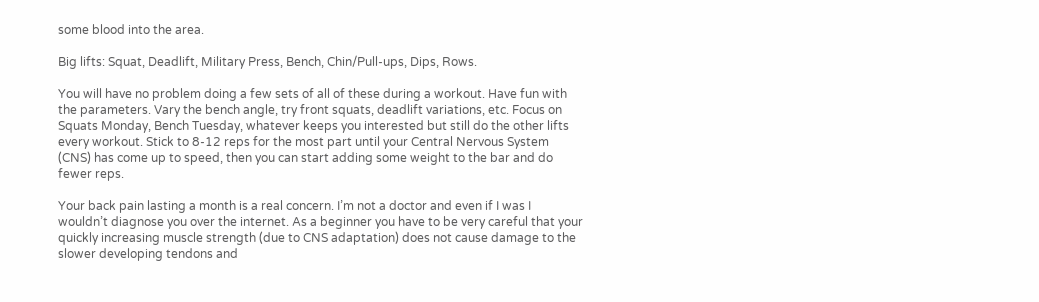some blood into the area.

Big lifts: Squat, Deadlift, Military Press, Bench, Chin/Pull-ups, Dips, Rows.

You will have no problem doing a few sets of all of these during a workout. Have fun with the parameters. Vary the bench angle, try front squats, deadlift variations, etc. Focus on Squats Monday, Bench Tuesday, whatever keeps you interested but still do the other lifts every workout. Stick to 8-12 reps for the most part until your Central Nervous System (CNS) has come up to speed, then you can start adding some weight to the bar and do fewer reps.

Your back pain lasting a month is a real concern. I’m not a doctor and even if I was I wouldn’t diagnose you over the internet. As a beginner you have to be very careful that your quickly increasing muscle strength (due to CNS adaptation) does not cause damage to the slower developing tendons and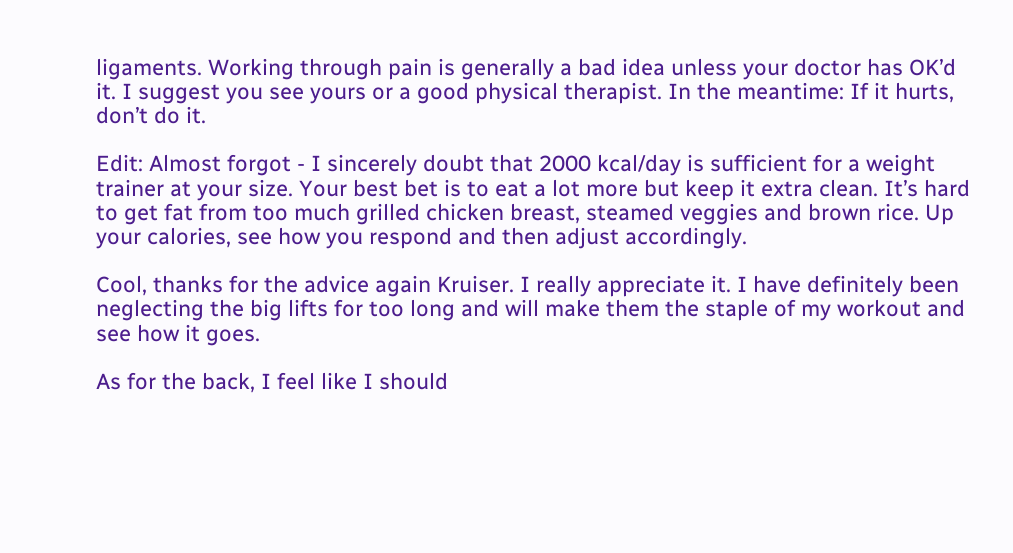ligaments. Working through pain is generally a bad idea unless your doctor has OK’d it. I suggest you see yours or a good physical therapist. In the meantime: If it hurts, don’t do it.

Edit: Almost forgot - I sincerely doubt that 2000 kcal/day is sufficient for a weight trainer at your size. Your best bet is to eat a lot more but keep it extra clean. It’s hard to get fat from too much grilled chicken breast, steamed veggies and brown rice. Up your calories, see how you respond and then adjust accordingly.

Cool, thanks for the advice again Kruiser. I really appreciate it. I have definitely been neglecting the big lifts for too long and will make them the staple of my workout and see how it goes.

As for the back, I feel like I should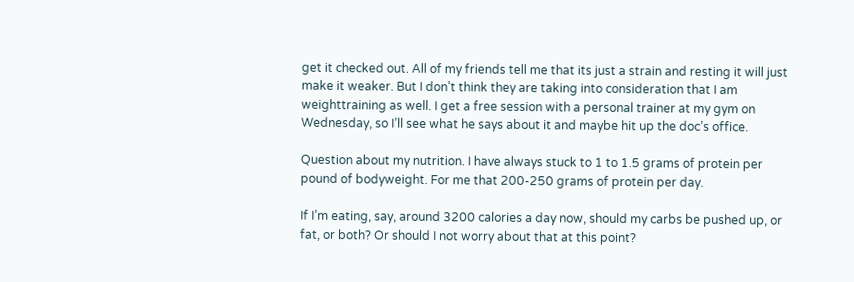get it checked out. All of my friends tell me that its just a strain and resting it will just make it weaker. But I don’t think they are taking into consideration that I am weighttraining as well. I get a free session with a personal trainer at my gym on Wednesday, so I’ll see what he says about it and maybe hit up the doc’s office.

Question about my nutrition. I have always stuck to 1 to 1.5 grams of protein per pound of bodyweight. For me that 200-250 grams of protein per day.

If I’m eating, say, around 3200 calories a day now, should my carbs be pushed up, or fat, or both? Or should I not worry about that at this point?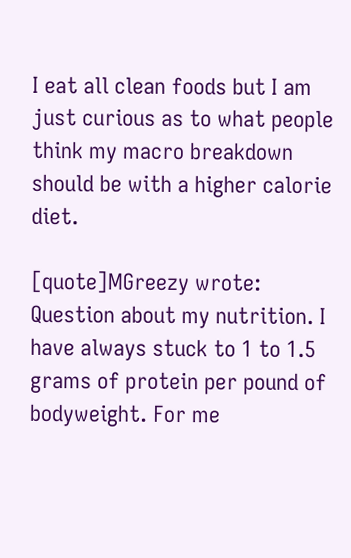I eat all clean foods but I am just curious as to what people think my macro breakdown should be with a higher calorie diet.

[quote]MGreezy wrote:
Question about my nutrition. I have always stuck to 1 to 1.5 grams of protein per pound of bodyweight. For me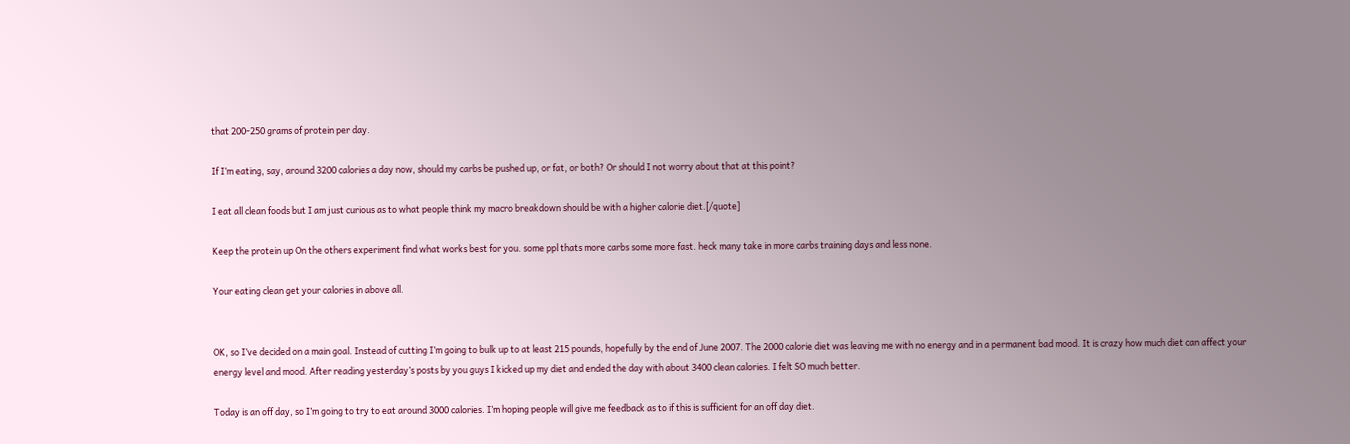that 200-250 grams of protein per day.

If I’m eating, say, around 3200 calories a day now, should my carbs be pushed up, or fat, or both? Or should I not worry about that at this point?

I eat all clean foods but I am just curious as to what people think my macro breakdown should be with a higher calorie diet.[/quote]

Keep the protein up On the others experiment find what works best for you. some ppl thats more carbs some more fast. heck many take in more carbs training days and less none.

Your eating clean get your calories in above all.


OK, so I’ve decided on a main goal. Instead of cutting I’m going to bulk up to at least 215 pounds, hopefully by the end of June 2007. The 2000 calorie diet was leaving me with no energy and in a permanent bad mood. It is crazy how much diet can affect your energy level and mood. After reading yesterday’s posts by you guys I kicked up my diet and ended the day with about 3400 clean calories. I felt SO much better.

Today is an off day, so I’m going to try to eat around 3000 calories. I’m hoping people will give me feedback as to if this is sufficient for an off day diet.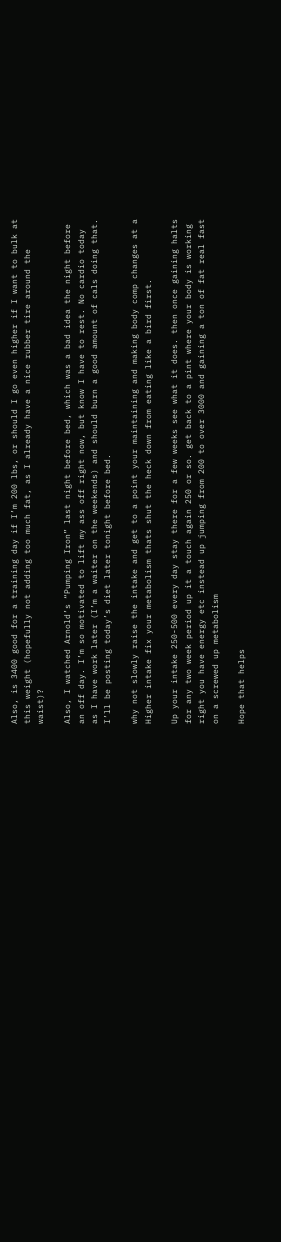Also, is 3400 good for a training day if I’m 200 lbs, or should I go even higher if I want to bulk at this weight (hopefully not adding too much fat, as I already have a nice rubber tire around the waist)?

Also, I watched Arnold’s “Pumping Iron” last night before bed, which was a bad idea the night before an off day. I’m so motivated to lift my ass off right now, but know I have to rest. No cardio today as I have work later (I’m a waiter on the weekends) and should burn a good amount of cals doing that. I’ll be posting today’s diet later tonight before bed.

why not slowly raise the intake and get to a point your maintaining and making body comp changes at a Higher intake fix your metabolism thats shut the heck down from eating like a bird first.

Up your intake 250-500 every day stay there for a few weeks see what it does. then once gaining halts for any two week period up it a touch again 250 or so. get back to a pint where your body is working right you have energy etc instead up jumping from 200 to over 3000 and gaining a ton of fat real fast on a screwed up metabolism

Hope that helps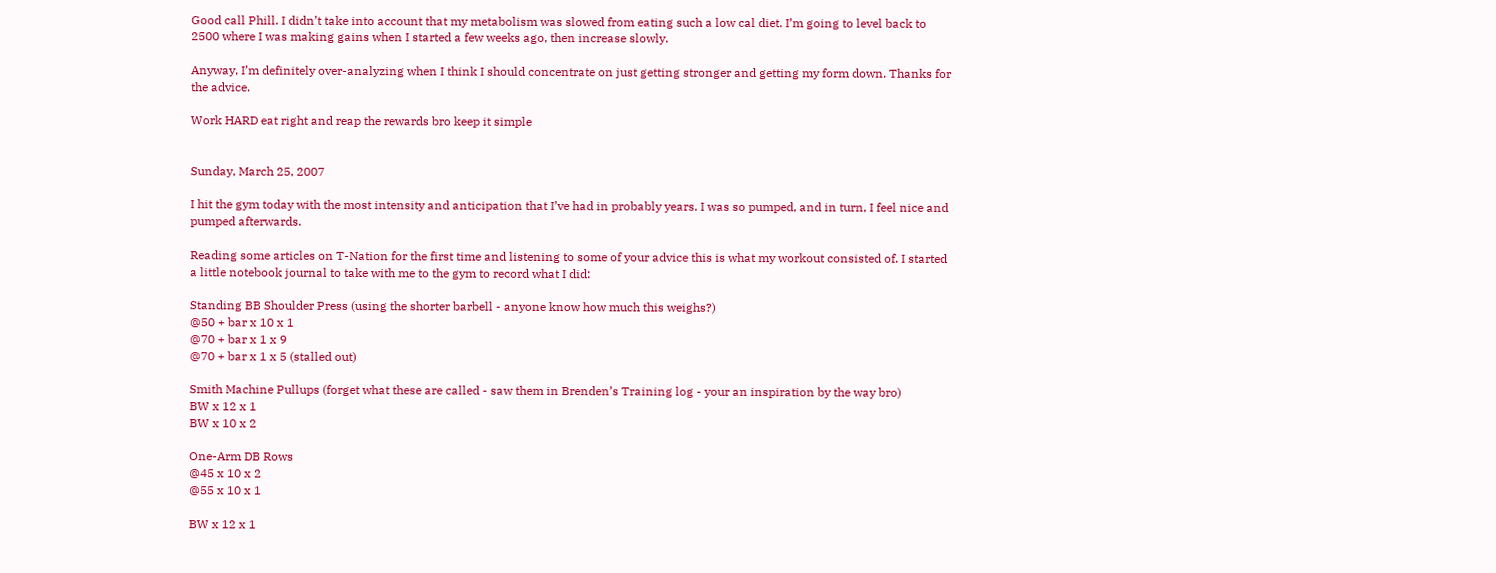Good call Phill. I didn’t take into account that my metabolism was slowed from eating such a low cal diet. I’m going to level back to 2500 where I was making gains when I started a few weeks ago, then increase slowly.

Anyway, I’m definitely over-analyzing when I think I should concentrate on just getting stronger and getting my form down. Thanks for the advice.

Work HARD eat right and reap the rewards bro keep it simple


Sunday, March 25, 2007

I hit the gym today with the most intensity and anticipation that I’ve had in probably years. I was so pumped, and in turn, I feel nice and pumped afterwards.

Reading some articles on T-Nation for the first time and listening to some of your advice this is what my workout consisted of. I started a little notebook journal to take with me to the gym to record what I did:

Standing BB Shoulder Press (using the shorter barbell - anyone know how much this weighs?)
@50 + bar x 10 x 1
@70 + bar x 1 x 9
@70 + bar x 1 x 5 (stalled out)

Smith Machine Pullups (forget what these are called - saw them in Brenden’s Training log - your an inspiration by the way bro)
BW x 12 x 1
BW x 10 x 2

One-Arm DB Rows
@45 x 10 x 2
@55 x 10 x 1

BW x 12 x 1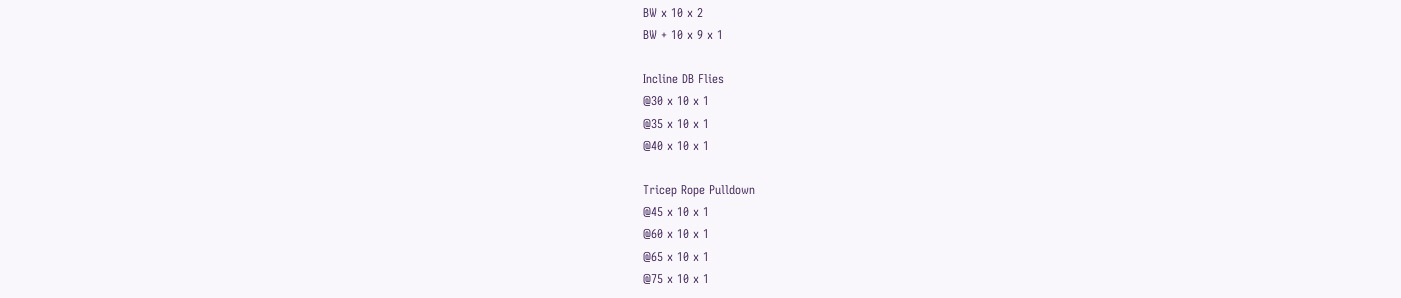BW x 10 x 2
BW + 10 x 9 x 1

Incline DB Flies
@30 x 10 x 1
@35 x 10 x 1
@40 x 10 x 1

Tricep Rope Pulldown
@45 x 10 x 1
@60 x 10 x 1
@65 x 10 x 1
@75 x 10 x 1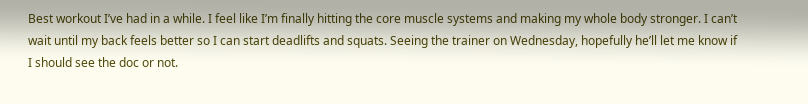Best workout I’ve had in a while. I feel like I’m finally hitting the core muscle systems and making my whole body stronger. I can’t wait until my back feels better so I can start deadlifts and squats. Seeing the trainer on Wednesday, hopefully he’ll let me know if I should see the doc or not.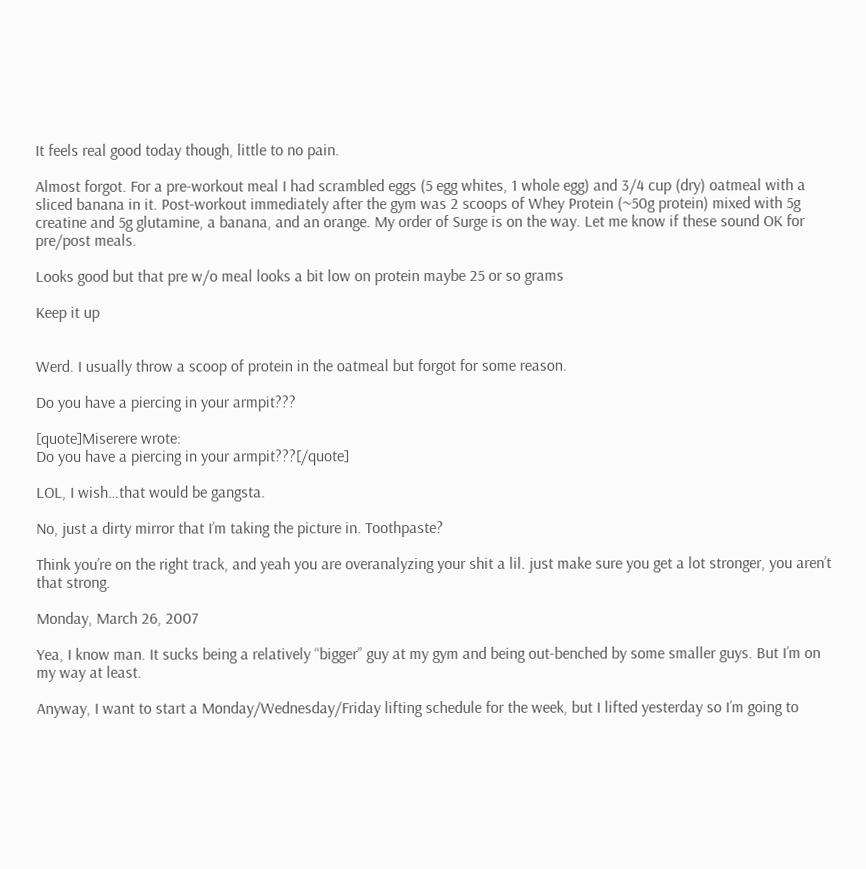It feels real good today though, little to no pain.

Almost forgot. For a pre-workout meal I had scrambled eggs (5 egg whites, 1 whole egg) and 3/4 cup (dry) oatmeal with a sliced banana in it. Post-workout immediately after the gym was 2 scoops of Whey Protein (~50g protein) mixed with 5g creatine and 5g glutamine, a banana, and an orange. My order of Surge is on the way. Let me know if these sound OK for pre/post meals.

Looks good but that pre w/o meal looks a bit low on protein maybe 25 or so grams

Keep it up


Werd. I usually throw a scoop of protein in the oatmeal but forgot for some reason.

Do you have a piercing in your armpit???

[quote]Miserere wrote:
Do you have a piercing in your armpit???[/quote]

LOL, I wish…that would be gangsta.

No, just a dirty mirror that I’m taking the picture in. Toothpaste?

Think you’re on the right track, and yeah you are overanalyzing your shit a lil. just make sure you get a lot stronger, you aren’t that strong.

Monday, March 26, 2007

Yea, I know man. It sucks being a relatively “bigger” guy at my gym and being out-benched by some smaller guys. But I’m on my way at least.

Anyway, I want to start a Monday/Wednesday/Friday lifting schedule for the week, but I lifted yesterday so I’m going to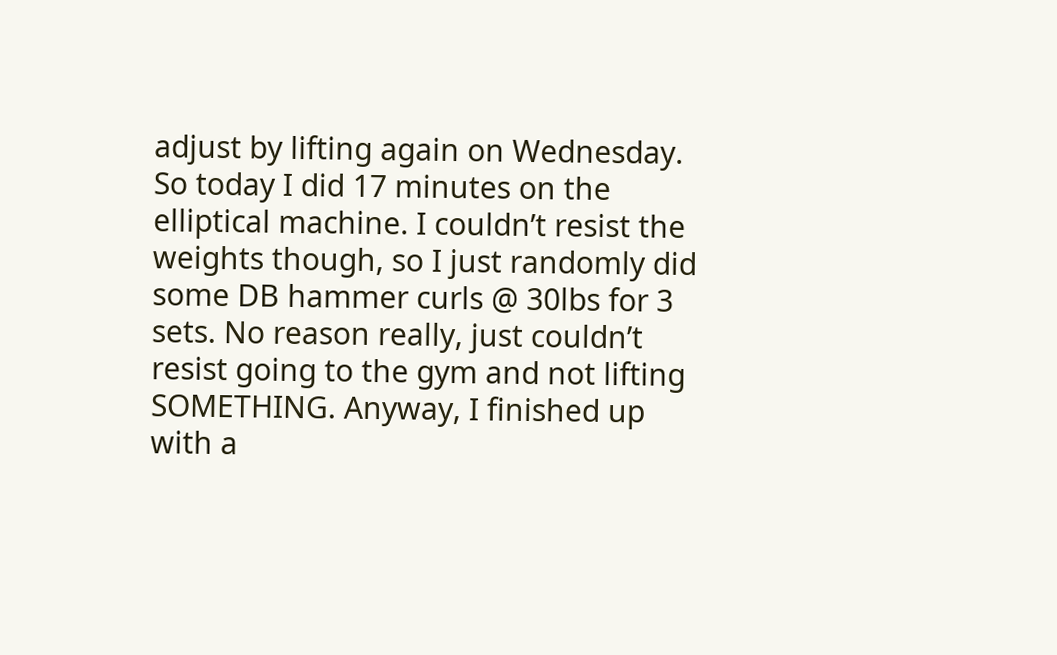adjust by lifting again on Wednesday. So today I did 17 minutes on the elliptical machine. I couldn’t resist the weights though, so I just randomly did some DB hammer curls @ 30lbs for 3 sets. No reason really, just couldn’t resist going to the gym and not lifting SOMETHING. Anyway, I finished up with a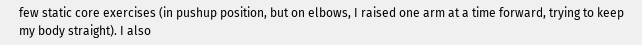few static core exercises (in pushup position, but on elbows, I raised one arm at a time forward, trying to keep my body straight). I also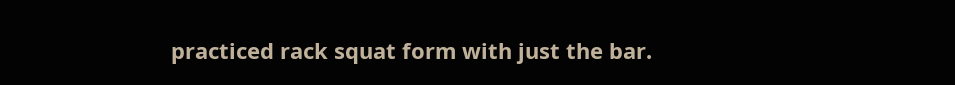practiced rack squat form with just the bar.